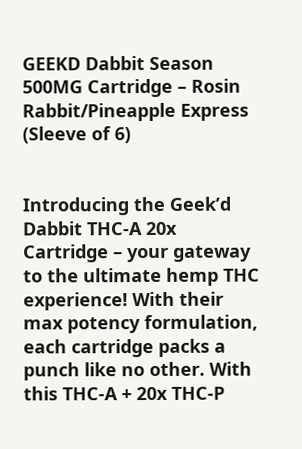GEEKD Dabbit Season 500MG Cartridge – Rosin Rabbit/Pineapple Express (Sleeve of 6)


Introducing the Geek’d Dabbit THC-A 20x Cartridge – your gateway to the ultimate hemp THC experience! With their max potency formulation, each cartridge packs a punch like no other. With this THC-A + 20x THC-P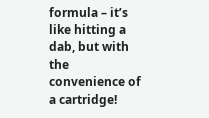formula – it’s like hitting a dab, but with the convenience of a cartridge!